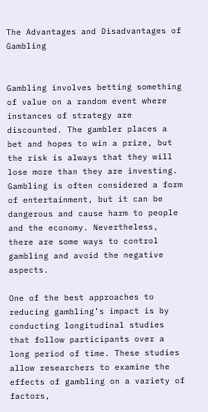The Advantages and Disadvantages of Gambling


Gambling involves betting something of value on a random event where instances of strategy are discounted. The gambler places a bet and hopes to win a prize, but the risk is always that they will lose more than they are investing. Gambling is often considered a form of entertainment, but it can be dangerous and cause harm to people and the economy. Nevertheless, there are some ways to control gambling and avoid the negative aspects.

One of the best approaches to reducing gambling’s impact is by conducting longitudinal studies that follow participants over a long period of time. These studies allow researchers to examine the effects of gambling on a variety of factors,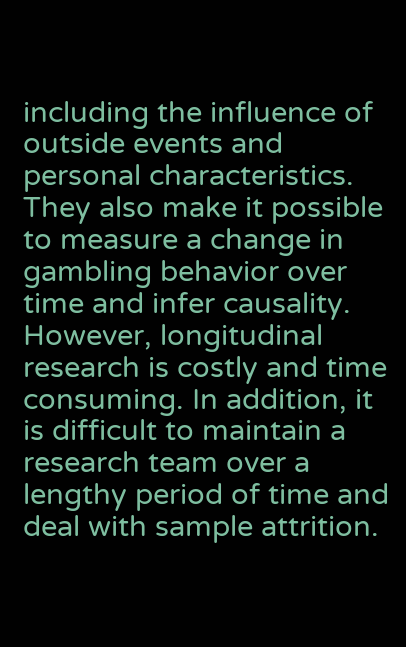including the influence of outside events and personal characteristics. They also make it possible to measure a change in gambling behavior over time and infer causality. However, longitudinal research is costly and time consuming. In addition, it is difficult to maintain a research team over a lengthy period of time and deal with sample attrition.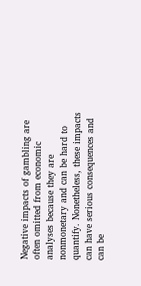Negative impacts of gambling are often omitted from economic analyses because they are nonmonetary and can be hard to quantify. Nonetheless, these impacts can have serious consequences and can be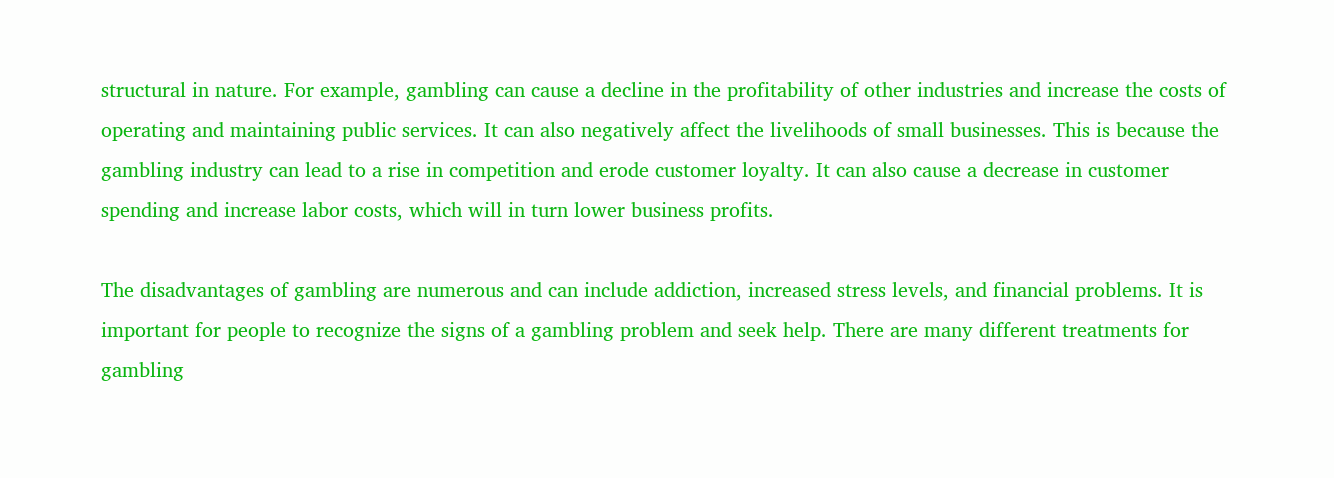structural in nature. For example, gambling can cause a decline in the profitability of other industries and increase the costs of operating and maintaining public services. It can also negatively affect the livelihoods of small businesses. This is because the gambling industry can lead to a rise in competition and erode customer loyalty. It can also cause a decrease in customer spending and increase labor costs, which will in turn lower business profits.

The disadvantages of gambling are numerous and can include addiction, increased stress levels, and financial problems. It is important for people to recognize the signs of a gambling problem and seek help. There are many different treatments for gambling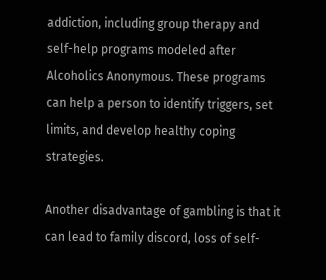addiction, including group therapy and self-help programs modeled after Alcoholics Anonymous. These programs can help a person to identify triggers, set limits, and develop healthy coping strategies.

Another disadvantage of gambling is that it can lead to family discord, loss of self-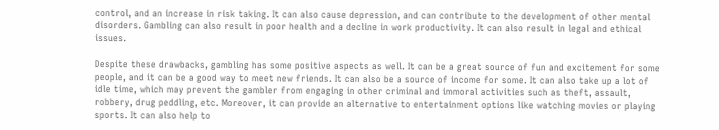control, and an increase in risk taking. It can also cause depression, and can contribute to the development of other mental disorders. Gambling can also result in poor health and a decline in work productivity. It can also result in legal and ethical issues.

Despite these drawbacks, gambling has some positive aspects as well. It can be a great source of fun and excitement for some people, and it can be a good way to meet new friends. It can also be a source of income for some. It can also take up a lot of idle time, which may prevent the gambler from engaging in other criminal and immoral activities such as theft, assault, robbery, drug peddling, etc. Moreover, it can provide an alternative to entertainment options like watching movies or playing sports. It can also help to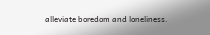alleviate boredom and loneliness.